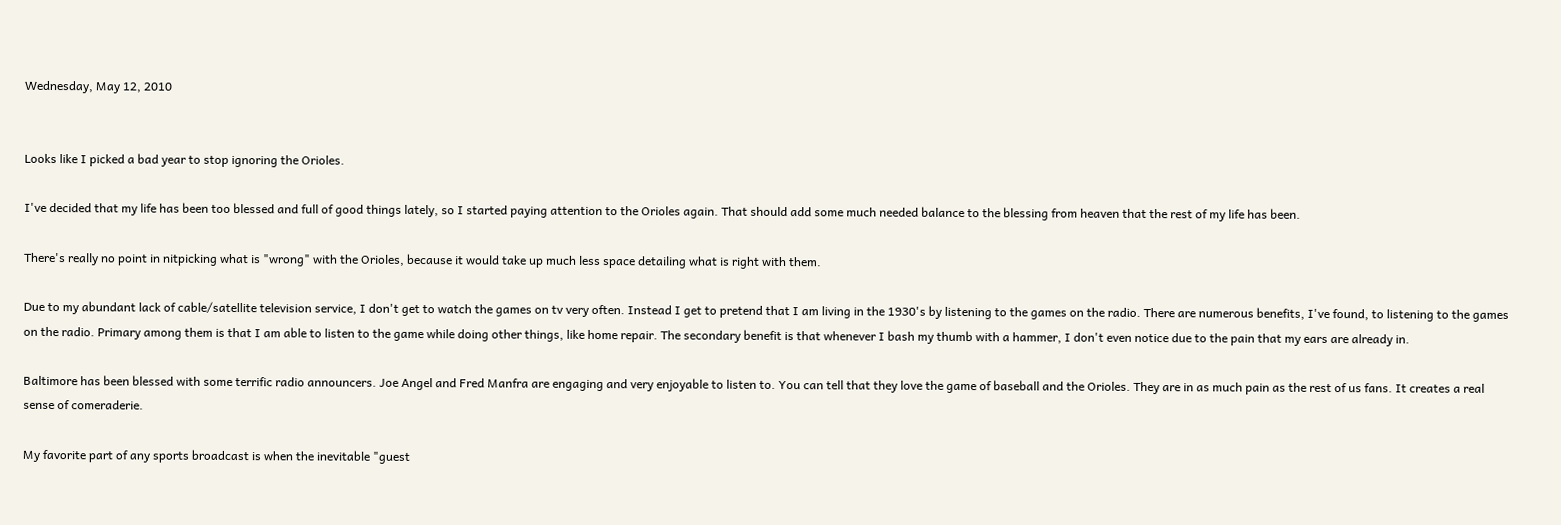Wednesday, May 12, 2010


Looks like I picked a bad year to stop ignoring the Orioles.

I've decided that my life has been too blessed and full of good things lately, so I started paying attention to the Orioles again. That should add some much needed balance to the blessing from heaven that the rest of my life has been.

There's really no point in nitpicking what is "wrong" with the Orioles, because it would take up much less space detailing what is right with them.

Due to my abundant lack of cable/satellite television service, I don't get to watch the games on tv very often. Instead I get to pretend that I am living in the 1930's by listening to the games on the radio. There are numerous benefits, I've found, to listening to the games on the radio. Primary among them is that I am able to listen to the game while doing other things, like home repair. The secondary benefit is that whenever I bash my thumb with a hammer, I don't even notice due to the pain that my ears are already in.

Baltimore has been blessed with some terrific radio announcers. Joe Angel and Fred Manfra are engaging and very enjoyable to listen to. You can tell that they love the game of baseball and the Orioles. They are in as much pain as the rest of us fans. It creates a real sense of comeraderie.

My favorite part of any sports broadcast is when the inevitable "guest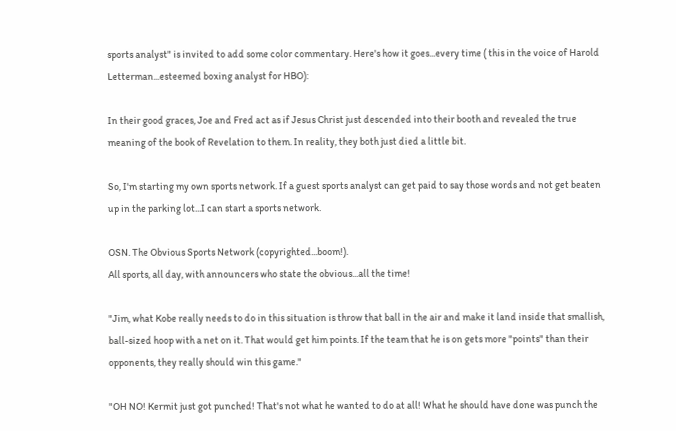sports analyst" is invited to add some color commentary. Here's how it goes...every time ( this in the voice of Harold Letterman...esteemed boxing analyst for HBO):

In their good graces, Joe and Fred act as if Jesus Christ just descended into their booth and revealed the true meaning of the book of Revelation to them. In reality, they both just died a little bit.

So, I'm starting my own sports network. If a guest sports analyst can get paid to say those words and not get beaten up in the parking lot...I can start a sports network.

OSN. The Obvious Sports Network (copyrighted...boom!).
All sports, all day, with announcers who state the obvious...all the time!

"Jim, what Kobe really needs to do in this situation is throw that ball in the air and make it land inside that smallish, ball-sized hoop with a net on it. That would get him points. If the team that he is on gets more "points" than their opponents, they really should win this game."

"OH NO! Kermit just got punched! That's not what he wanted to do at all! What he should have done was punch the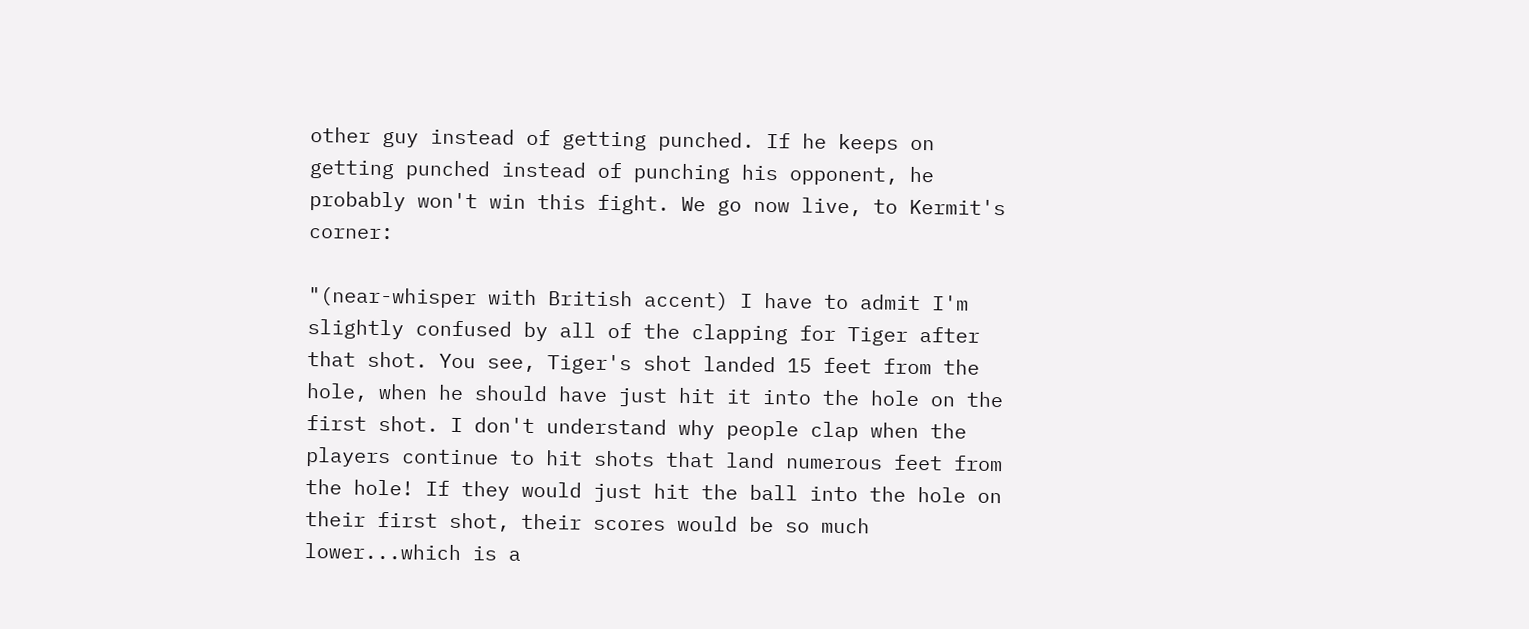other guy instead of getting punched. If he keeps on getting punched instead of punching his opponent, he probably won't win this fight. We go now live, to Kermit's corner:

"(near-whisper with British accent) I have to admit I'm slightly confused by all of the clapping for Tiger after that shot. You see, Tiger's shot landed 15 feet from the hole, when he should have just hit it into the hole on the first shot. I don't understand why people clap when the players continue to hit shots that land numerous feet from the hole! If they would just hit the ball into the hole on their first shot, their scores would be so much lower...which is a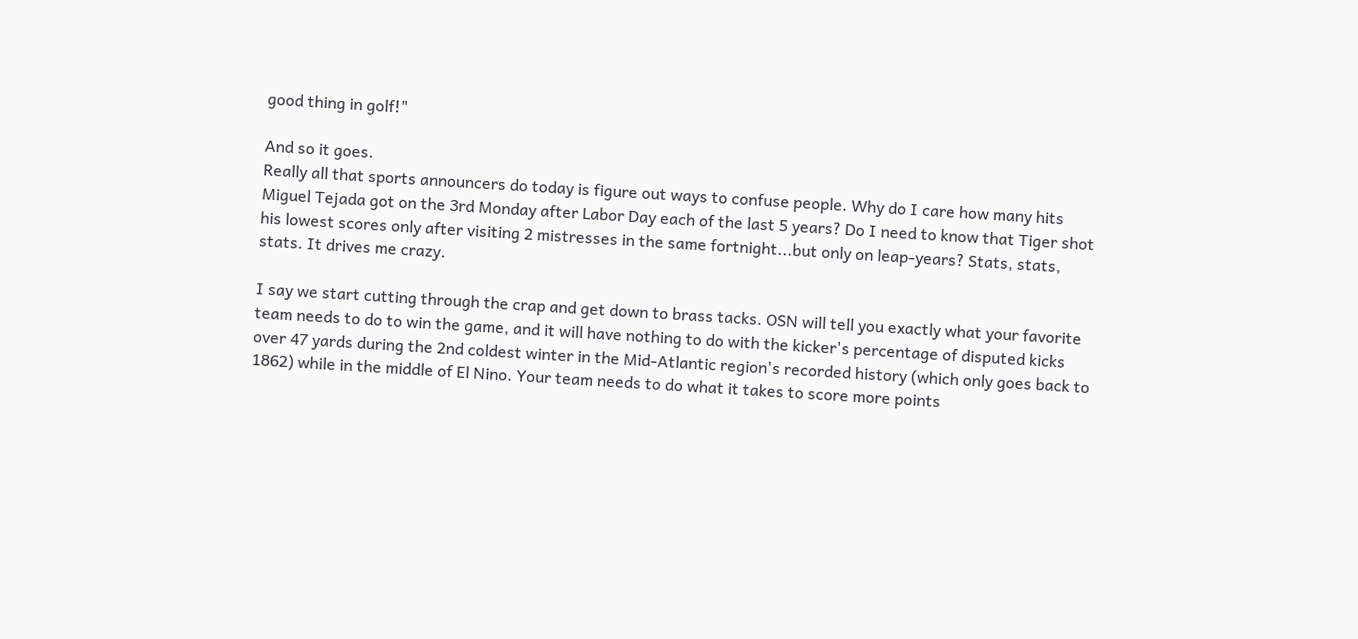good thing in golf!"

And so it goes.
Really all that sports announcers do today is figure out ways to confuse people. Why do I care how many hits Miguel Tejada got on the 3rd Monday after Labor Day each of the last 5 years? Do I need to know that Tiger shot his lowest scores only after visiting 2 mistresses in the same fortnight...but only on leap-years? Stats, stats, stats. It drives me crazy.

I say we start cutting through the crap and get down to brass tacks. OSN will tell you exactly what your favorite team needs to do to win the game, and it will have nothing to do with the kicker's percentage of disputed kicks over 47 yards during the 2nd coldest winter in the Mid-Atlantic region's recorded history (which only goes back to 1862) while in the middle of El Nino. Your team needs to do what it takes to score more points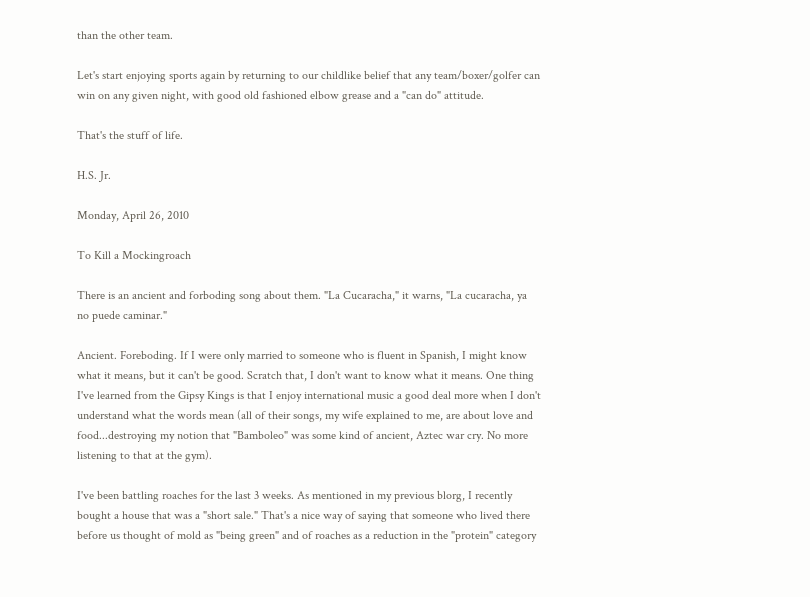than the other team.

Let's start enjoying sports again by returning to our childlike belief that any team/boxer/golfer can win on any given night, with good old fashioned elbow grease and a "can do" attitude.

That's the stuff of life.

H.S. Jr.

Monday, April 26, 2010

To Kill a Mockingroach

There is an ancient and forboding song about them. "La Cucaracha," it warns, "La cucaracha, ya no puede caminar."

Ancient. Foreboding. If I were only married to someone who is fluent in Spanish, I might know what it means, but it can't be good. Scratch that, I don't want to know what it means. One thing I've learned from the Gipsy Kings is that I enjoy international music a good deal more when I don't understand what the words mean (all of their songs, my wife explained to me, are about love and food...destroying my notion that "Bamboleo" was some kind of ancient, Aztec war cry. No more listening to that at the gym).

I've been battling roaches for the last 3 weeks. As mentioned in my previous blorg, I recently bought a house that was a "short sale." That's a nice way of saying that someone who lived there before us thought of mold as "being green" and of roaches as a reduction in the "protein" category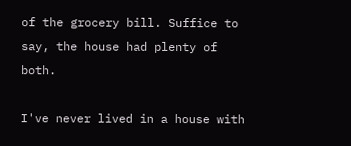of the grocery bill. Suffice to say, the house had plenty of both.

I've never lived in a house with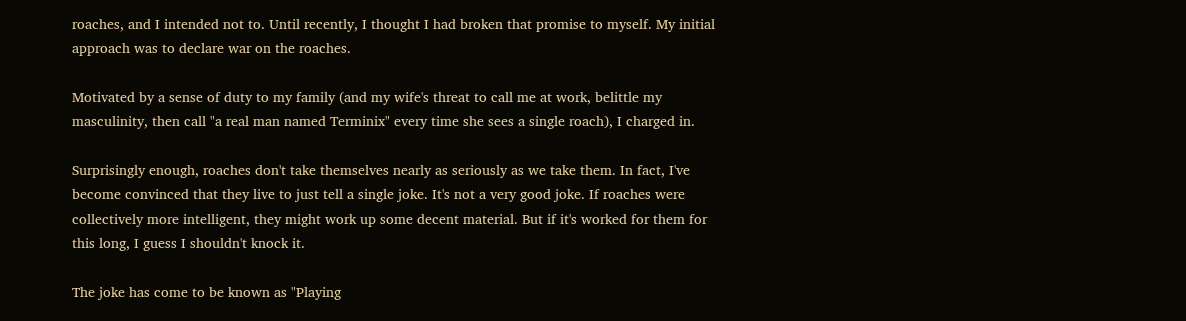roaches, and I intended not to. Until recently, I thought I had broken that promise to myself. My initial approach was to declare war on the roaches.

Motivated by a sense of duty to my family (and my wife's threat to call me at work, belittle my masculinity, then call "a real man named Terminix" every time she sees a single roach), I charged in.

Surprisingly enough, roaches don't take themselves nearly as seriously as we take them. In fact, I've become convinced that they live to just tell a single joke. It's not a very good joke. If roaches were collectively more intelligent, they might work up some decent material. But if it's worked for them for this long, I guess I shouldn't knock it.

The joke has come to be known as "Playing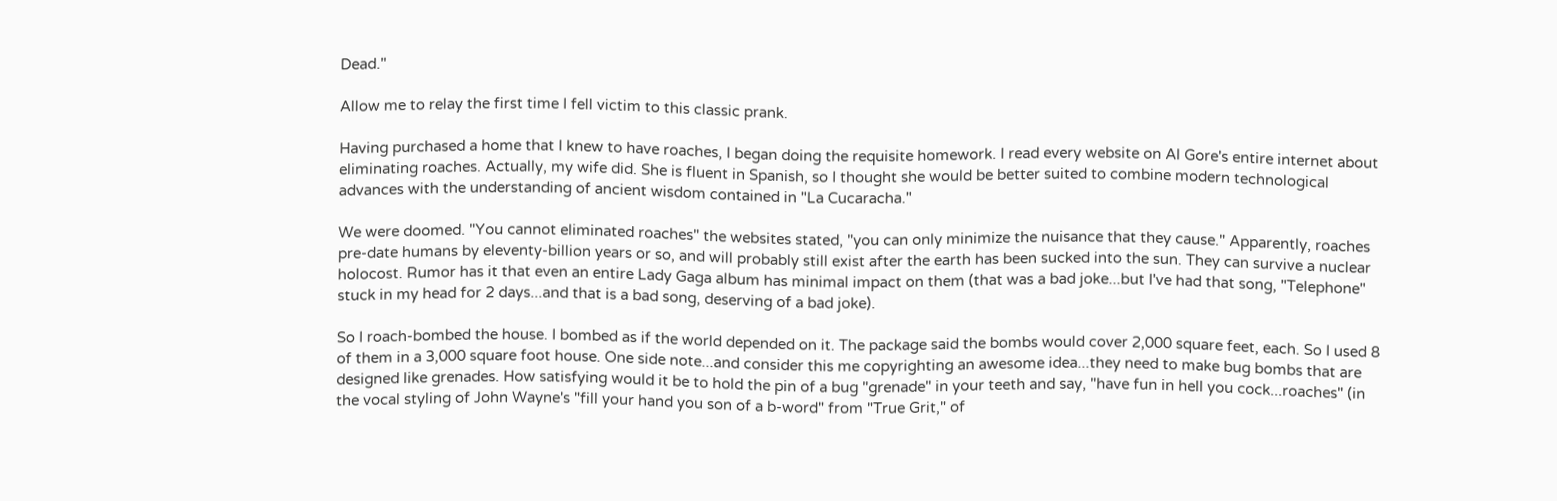Dead."

Allow me to relay the first time I fell victim to this classic prank.

Having purchased a home that I knew to have roaches, I began doing the requisite homework. I read every website on Al Gore's entire internet about eliminating roaches. Actually, my wife did. She is fluent in Spanish, so I thought she would be better suited to combine modern technological advances with the understanding of ancient wisdom contained in "La Cucaracha."

We were doomed. "You cannot eliminated roaches" the websites stated, "you can only minimize the nuisance that they cause." Apparently, roaches pre-date humans by eleventy-billion years or so, and will probably still exist after the earth has been sucked into the sun. They can survive a nuclear holocost. Rumor has it that even an entire Lady Gaga album has minimal impact on them (that was a bad joke...but I've had that song, "Telephone" stuck in my head for 2 days...and that is a bad song, deserving of a bad joke).

So I roach-bombed the house. I bombed as if the world depended on it. The package said the bombs would cover 2,000 square feet, each. So I used 8 of them in a 3,000 square foot house. One side note...and consider this me copyrighting an awesome idea...they need to make bug bombs that are designed like grenades. How satisfying would it be to hold the pin of a bug "grenade" in your teeth and say, "have fun in hell you cock...roaches" (in the vocal styling of John Wayne's "fill your hand you son of a b-word" from "True Grit," of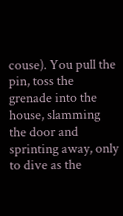couse). You pull the pin, toss the grenade into the house, slamming the door and sprinting away, only to dive as the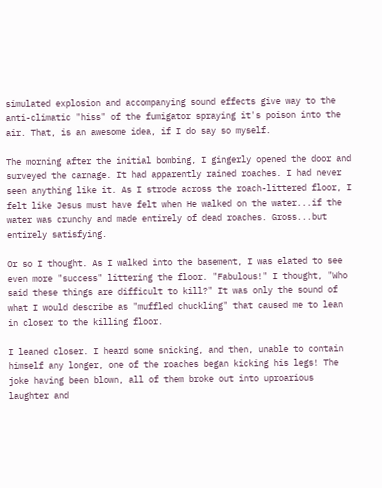simulated explosion and accompanying sound effects give way to the anti-climatic "hiss" of the fumigator spraying it's poison into the air. That, is an awesome idea, if I do say so myself.

The morning after the initial bombing, I gingerly opened the door and surveyed the carnage. It had apparently rained roaches. I had never seen anything like it. As I strode across the roach-littered floor, I felt like Jesus must have felt when He walked on the water...if the water was crunchy and made entirely of dead roaches. Gross...but entirely satisfying.

Or so I thought. As I walked into the basement, I was elated to see even more "success" littering the floor. "Fabulous!" I thought, "Who said these things are difficult to kill?" It was only the sound of what I would describe as "muffled chuckling" that caused me to lean in closer to the killing floor.

I leaned closer. I heard some snicking, and then, unable to contain himself any longer, one of the roaches began kicking his legs! The joke having been blown, all of them broke out into uproarious laughter and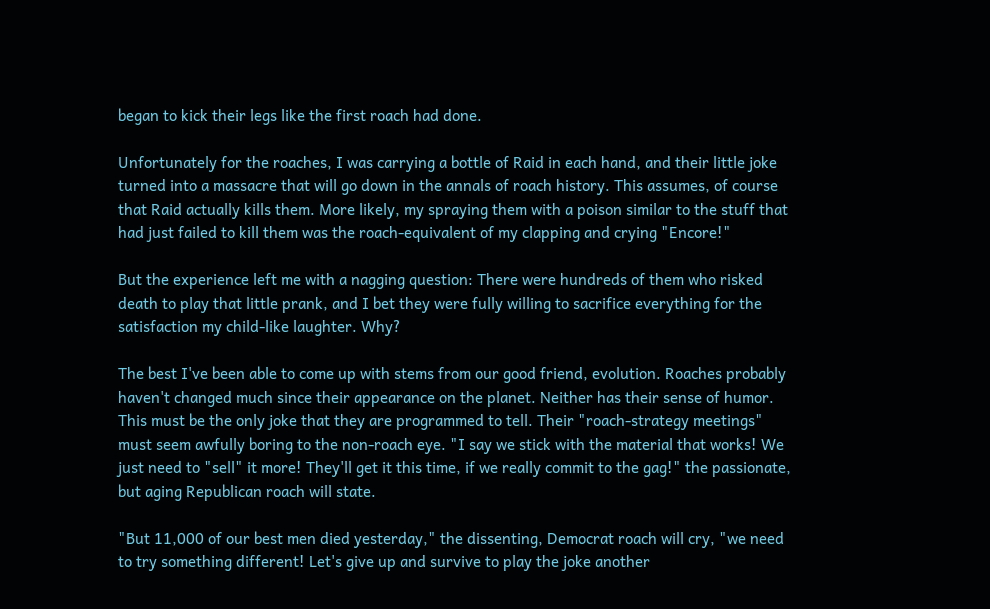began to kick their legs like the first roach had done.

Unfortunately for the roaches, I was carrying a bottle of Raid in each hand, and their little joke turned into a massacre that will go down in the annals of roach history. This assumes, of course that Raid actually kills them. More likely, my spraying them with a poison similar to the stuff that had just failed to kill them was the roach-equivalent of my clapping and crying "Encore!"

But the experience left me with a nagging question: There were hundreds of them who risked death to play that little prank, and I bet they were fully willing to sacrifice everything for the satisfaction my child-like laughter. Why?

The best I've been able to come up with stems from our good friend, evolution. Roaches probably haven't changed much since their appearance on the planet. Neither has their sense of humor. This must be the only joke that they are programmed to tell. Their "roach-strategy meetings" must seem awfully boring to the non-roach eye. "I say we stick with the material that works! We just need to "sell" it more! They'll get it this time, if we really commit to the gag!" the passionate, but aging Republican roach will state.

"But 11,000 of our best men died yesterday," the dissenting, Democrat roach will cry, "we need to try something different! Let's give up and survive to play the joke another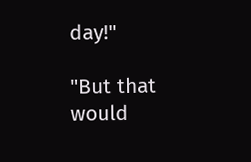day!"

"But that would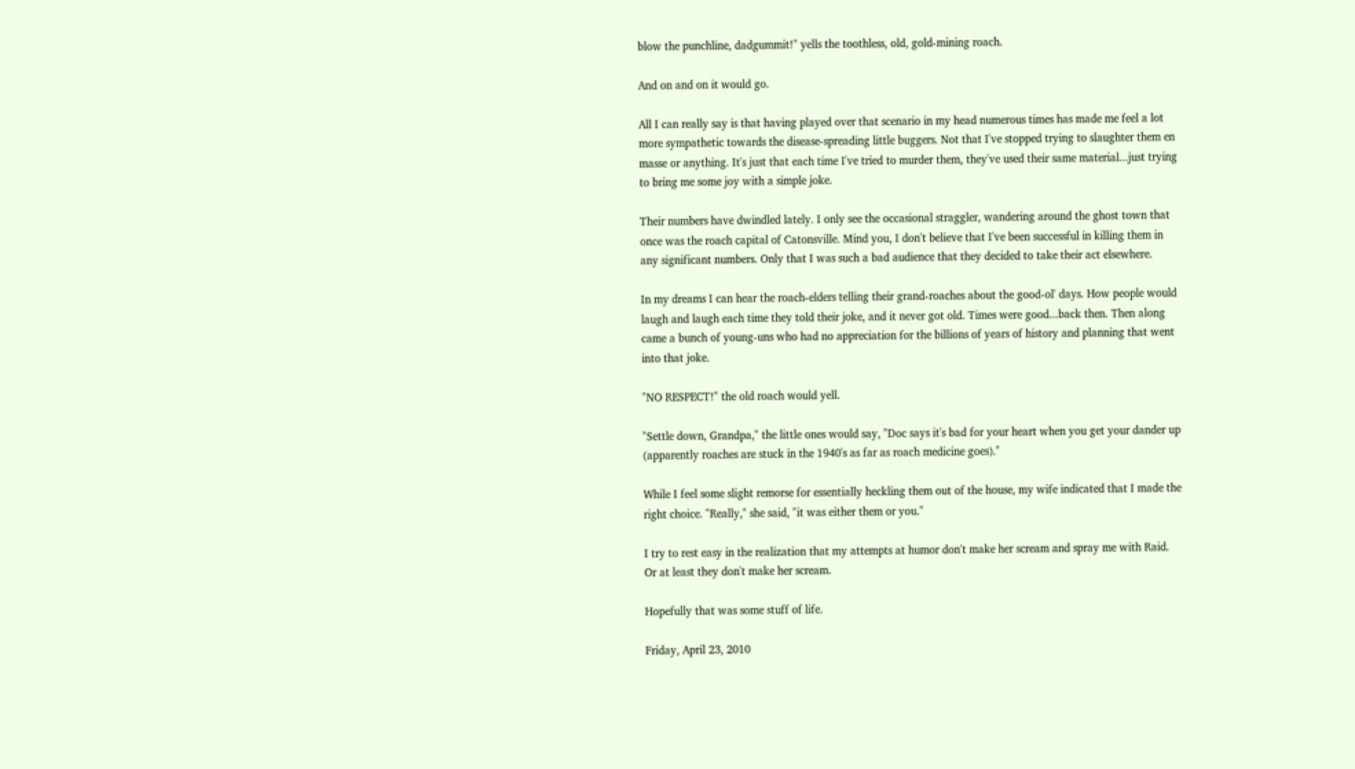blow the punchline, dadgummit!" yells the toothless, old, gold-mining roach.

And on and on it would go.

All I can really say is that having played over that scenario in my head numerous times has made me feel a lot more sympathetic towards the disease-spreading little buggers. Not that I've stopped trying to slaughter them en masse or anything. It's just that each time I've tried to murder them, they've used their same material...just trying to bring me some joy with a simple joke.

Their numbers have dwindled lately. I only see the occasional straggler, wandering around the ghost town that once was the roach capital of Catonsville. Mind you, I don't believe that I've been successful in killing them in any significant numbers. Only that I was such a bad audience that they decided to take their act elsewhere.

In my dreams I can hear the roach-elders telling their grand-roaches about the good-ol' days. How people would laugh and laugh each time they told their joke, and it never got old. Times were good...back then. Then along came a bunch of young-uns who had no appreciation for the billions of years of history and planning that went into that joke.

"NO RESPECT!" the old roach would yell.

"Settle down, Grandpa," the little ones would say, "Doc says it's bad for your heart when you get your dander up (apparently roaches are stuck in the 1940's as far as roach medicine goes)."

While I feel some slight remorse for essentially heckling them out of the house, my wife indicated that I made the right choice. "Really," she said, "it was either them or you."

I try to rest easy in the realization that my attempts at humor don't make her scream and spray me with Raid. Or at least they don't make her scream.

Hopefully that was some stuff of life.

Friday, April 23, 2010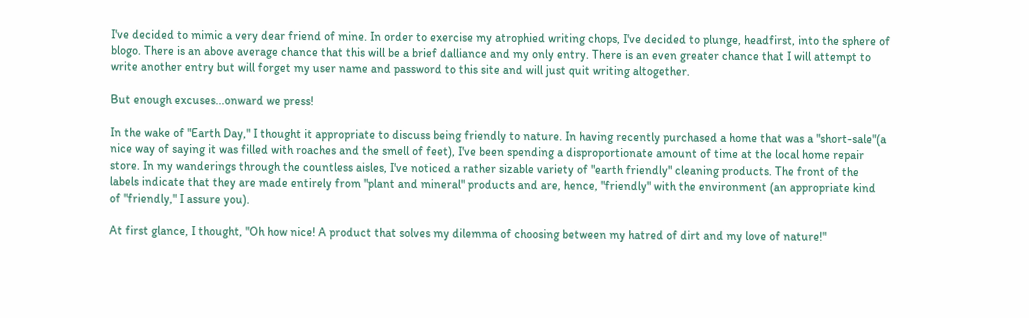I've decided to mimic a very dear friend of mine. In order to exercise my atrophied writing chops, I've decided to plunge, headfirst, into the sphere of blogo. There is an above average chance that this will be a brief dalliance and my only entry. There is an even greater chance that I will attempt to write another entry but will forget my user name and password to this site and will just quit writing altogether.

But enough excuses...onward we press!

In the wake of "Earth Day," I thought it appropriate to discuss being friendly to nature. In having recently purchased a home that was a "short-sale"(a nice way of saying it was filled with roaches and the smell of feet), I've been spending a disproportionate amount of time at the local home repair store. In my wanderings through the countless aisles, I've noticed a rather sizable variety of "earth friendly" cleaning products. The front of the labels indicate that they are made entirely from "plant and mineral" products and are, hence, "friendly" with the environment (an appropriate kind of "friendly," I assure you).

At first glance, I thought, "Oh how nice! A product that solves my dilemma of choosing between my hatred of dirt and my love of nature!"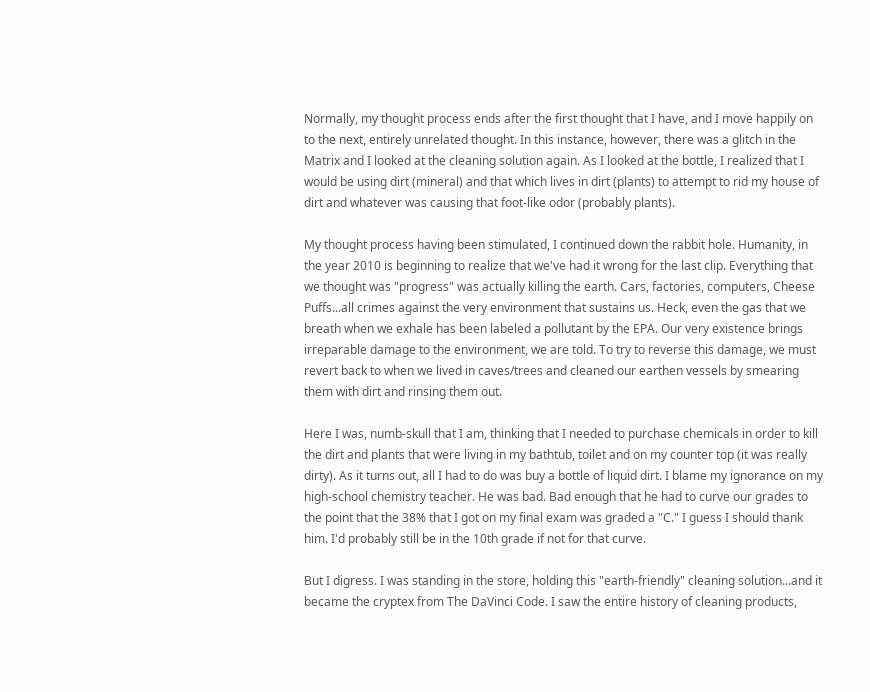Normally, my thought process ends after the first thought that I have, and I move happily on to the next, entirely unrelated thought. In this instance, however, there was a glitch in the Matrix and I looked at the cleaning solution again. As I looked at the bottle, I realized that I would be using dirt (mineral) and that which lives in dirt (plants) to attempt to rid my house of dirt and whatever was causing that foot-like odor (probably plants).

My thought process having been stimulated, I continued down the rabbit hole. Humanity, in the year 2010 is beginning to realize that we've had it wrong for the last clip. Everything that we thought was "progress" was actually killing the earth. Cars, factories, computers, Cheese Puffs...all crimes against the very environment that sustains us. Heck, even the gas that we breath when we exhale has been labeled a pollutant by the EPA. Our very existence brings irreparable damage to the environment, we are told. To try to reverse this damage, we must revert back to when we lived in caves/trees and cleaned our earthen vessels by smearing them with dirt and rinsing them out.

Here I was, numb-skull that I am, thinking that I needed to purchase chemicals in order to kill the dirt and plants that were living in my bathtub, toilet and on my counter top (it was really dirty). As it turns out, all I had to do was buy a bottle of liquid dirt. I blame my ignorance on my high-school chemistry teacher. He was bad. Bad enough that he had to curve our grades to the point that the 38% that I got on my final exam was graded a "C." I guess I should thank him. I'd probably still be in the 10th grade if not for that curve.

But I digress. I was standing in the store, holding this "earth-friendly" cleaning solution...and it became the cryptex from The DaVinci Code. I saw the entire history of cleaning products,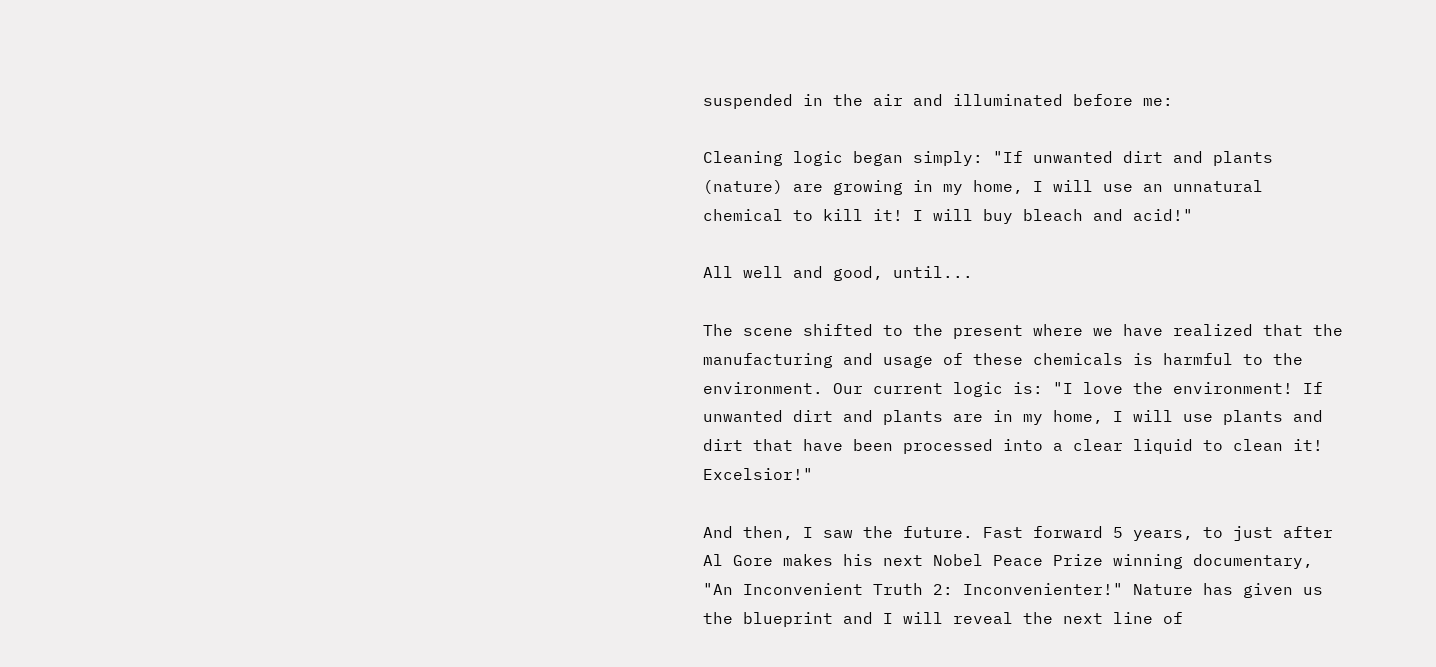suspended in the air and illuminated before me:

Cleaning logic began simply: "If unwanted dirt and plants (nature) are growing in my home, I will use an unnatural chemical to kill it! I will buy bleach and acid!"

All well and good, until...

The scene shifted to the present where we have realized that the manufacturing and usage of these chemicals is harmful to the environment. Our current logic is: "I love the environment! If unwanted dirt and plants are in my home, I will use plants and dirt that have been processed into a clear liquid to clean it! Excelsior!"

And then, I saw the future. Fast forward 5 years, to just after Al Gore makes his next Nobel Peace Prize winning documentary, "An Inconvenient Truth 2: Inconvenienter!" Nature has given us the blueprint and I will reveal the next line of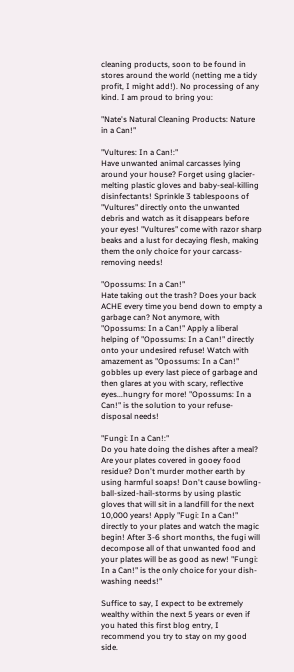cleaning products, soon to be found in stores around the world (netting me a tidy profit, I might add!). No processing of any kind. I am proud to bring you:

"Nate's Natural Cleaning Products: Nature in a Can!"

"Vultures: In a Can!:"
Have unwanted animal carcasses lying around your house? Forget using glacier-melting plastic gloves and baby-seal-killing disinfectants! Sprinkle 3 tablespoons of "Vultures" directly onto the unwanted debris and watch as it disappears before your eyes! "Vultures" come with razor sharp beaks and a lust for decaying flesh, making them the only choice for your carcass-removing needs!

"Opossums: In a Can!"
Hate taking out the trash? Does your back ACHE every time you bend down to empty a garbage can? Not anymore, with "Opossums: In a Can!" Apply a liberal helping of "Opossums: In a Can!" directly onto your undesired refuse! Watch with amazement as "Opossums: In a Can!" gobbles up every last piece of garbage and then glares at you with scary, reflective eyes...hungry for more! "Opossums: In a Can!" is the solution to your refuse-disposal needs!

"Fungi: In a Can!:"
Do you hate doing the dishes after a meal? Are your plates covered in gooey food residue? Don't murder mother earth by using harmful soaps! Don't cause bowling-ball-sized-hail-storms by using plastic gloves that will sit in a landfill for the next 10,000 years! Apply "Fugi: In a Can!" directly to your plates and watch the magic begin! After 3-6 short months, the fugi will decompose all of that unwanted food and your plates will be as good as new! "Fungi: In a Can!" is the only choice for your dish-washing needs!"

Suffice to say, I expect to be extremely wealthy within the next 5 years or even if you hated this first blog entry, I recommend you try to stay on my good side.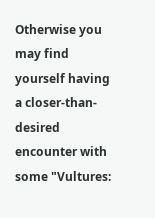Otherwise you may find yourself having a closer-than-desired encounter with some "Vultures: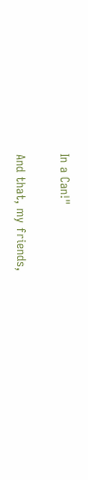In a Can!"

And that, my friends,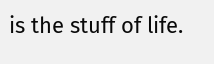is the stuff of life.